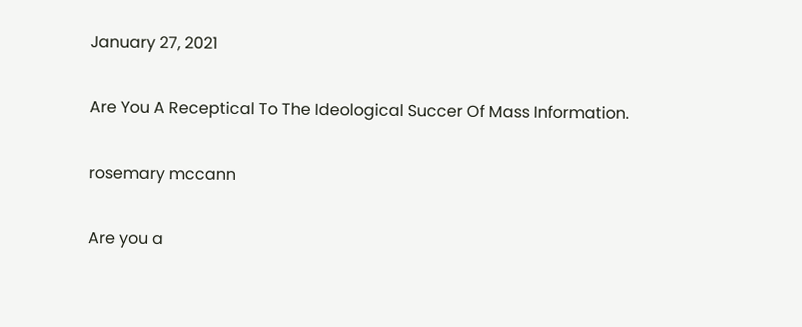January 27, 2021

Are You A Receptical To The Ideological Succer Of Mass Information.

rosemary mccann

Are you a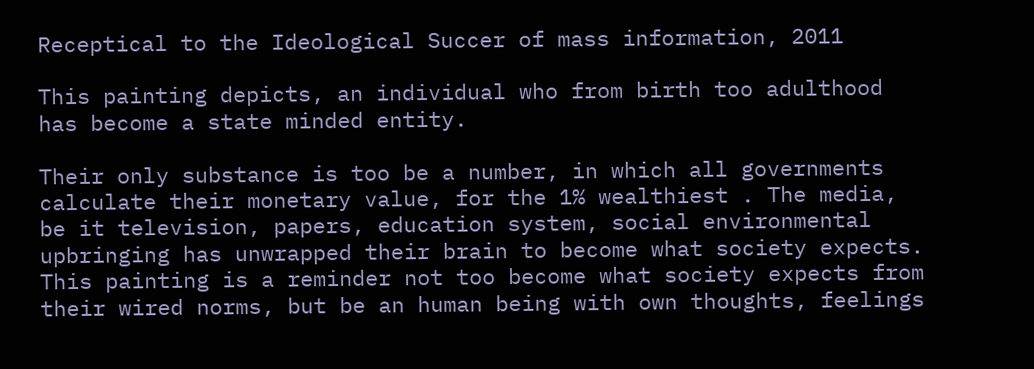Receptical to the Ideological Succer of mass information, 2011

This painting depicts, an individual who from birth too adulthood has become a state minded entity.

Their only substance is too be a number, in which all governments calculate their monetary value, for the 1% wealthiest . The media, be it television, papers, education system, social environmental upbringing has unwrapped their brain to become what society expects. This painting is a reminder not too become what society expects from their wired norms, but be an human being with own thoughts, feelings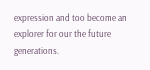expression and too become an explorer for our the future generations.